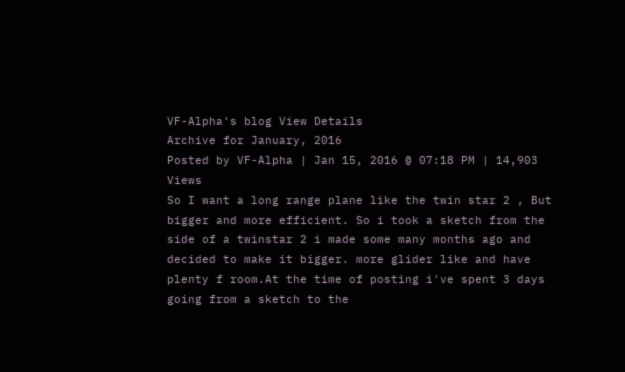VF-Alpha's blog View Details
Archive for January, 2016
Posted by VF-Alpha | Jan 15, 2016 @ 07:18 PM | 14,903 Views
So I want a long range plane like the twin star 2 , But bigger and more efficient. So i took a sketch from the side of a twinstar 2 i made some many months ago and decided to make it bigger. more glider like and have plenty f room.At the time of posting i've spent 3 days going from a sketch to the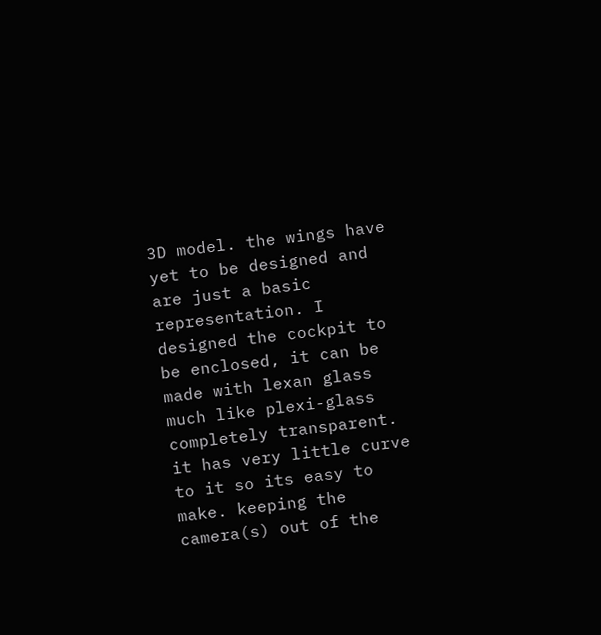3D model. the wings have yet to be designed and are just a basic representation. I designed the cockpit to be enclosed, it can be made with lexan glass much like plexi-glass completely transparent. it has very little curve to it so its easy to make. keeping the camera(s) out of the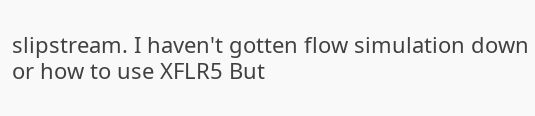slipstream. I haven't gotten flow simulation down or how to use XFLR5 But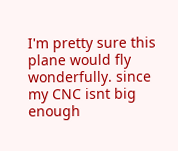I'm pretty sure this plane would fly wonderfully. since my CNC isnt big enough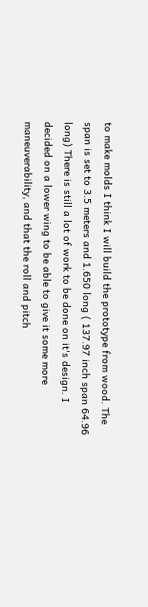to make molds I think I will build the prototype from wood. The span is set to 3.5 meters and 1.650 long ( 137.97 inch span 64.96 long) There is still a lot of work to be done on it's design. I decided on a lower wing to be able to give it some more maneuverability, and that the roll and pitch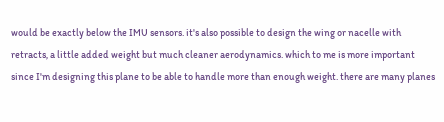would be exactly below the IMU sensors. it's also possible to design the wing or nacelle with retracts, a little added weight but much cleaner aerodynamics. which to me is more important since I'm designing this plane to be able to handle more than enough weight. there are many planes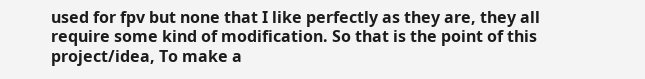used for fpv but none that I like perfectly as they are, they all require some kind of modification. So that is the point of this project/idea, To make a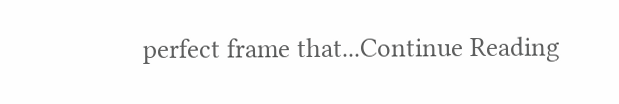perfect frame that...Continue Reading